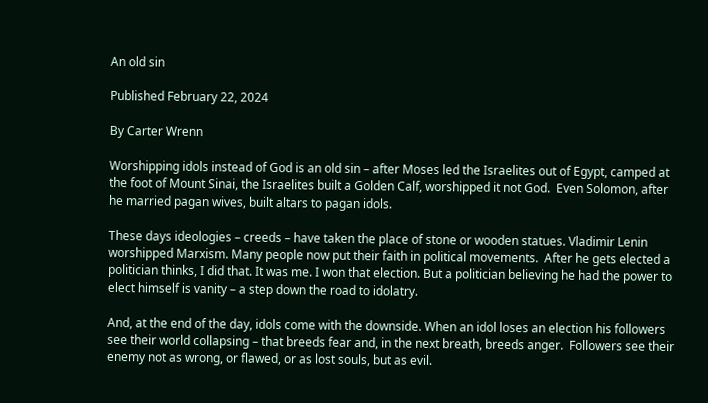An old sin

Published February 22, 2024

By Carter Wrenn

Worshipping idols instead of God is an old sin – after Moses led the Israelites out of Egypt, camped at the foot of Mount Sinai, the Israelites built a Golden Calf, worshipped it not God.  Even Solomon, after he married pagan wives, built altars to pagan idols.

These days ideologies – creeds – have taken the place of stone or wooden statues. Vladimir Lenin worshipped Marxism. Many people now put their faith in political movements.  After he gets elected a politician thinks, I did that. It was me. I won that election. But a politician believing he had the power to elect himself is vanity – a step down the road to idolatry.

And, at the end of the day, idols come with the downside. When an idol loses an election his followers see their world collapsing – that breeds fear and, in the next breath, breeds anger.  Followers see their enemy not as wrong, or flawed, or as lost souls, but as evil.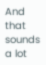And that sounds a lot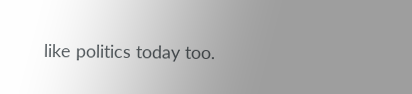like politics today too.